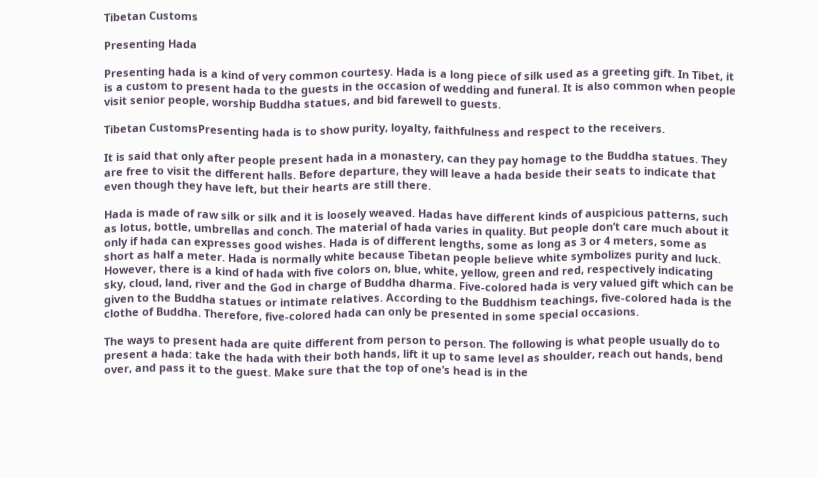Tibetan Customs

Presenting Hada

Presenting hada is a kind of very common courtesy. Hada is a long piece of silk used as a greeting gift. In Tibet, it is a custom to present hada to the guests in the occasion of wedding and funeral. It is also common when people visit senior people, worship Buddha statues, and bid farewell to guests.

Tibetan CustomsPresenting hada is to show purity, loyalty, faithfulness and respect to the receivers.

It is said that only after people present hada in a monastery, can they pay homage to the Buddha statues. They are free to visit the different halls. Before departure, they will leave a hada beside their seats to indicate that even though they have left, but their hearts are still there.

Hada is made of raw silk or silk and it is loosely weaved. Hadas have different kinds of auspicious patterns, such as lotus, bottle, umbrellas and conch. The material of hada varies in quality. But people don’t care much about it only if hada can expresses good wishes. Hada is of different lengths, some as long as 3 or 4 meters, some as short as half a meter. Hada is normally white because Tibetan people believe white symbolizes purity and luck. However, there is a kind of hada with five colors on, blue, white, yellow, green and red, respectively indicating sky, cloud, land, river and the God in charge of Buddha dharma. Five-colored hada is very valued gift which can be given to the Buddha statues or intimate relatives. According to the Buddhism teachings, five-colored hada is the clothe of Buddha. Therefore, five-colored hada can only be presented in some special occasions.

The ways to present hada are quite different from person to person. The following is what people usually do to present a hada: take the hada with their both hands, lift it up to same level as shoulder, reach out hands, bend over, and pass it to the guest. Make sure that the top of one’s head is in the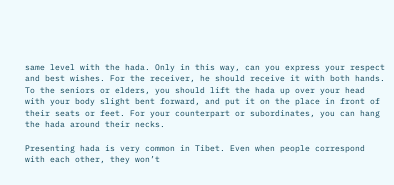same level with the hada. Only in this way, can you express your respect and best wishes. For the receiver, he should receive it with both hands. To the seniors or elders, you should lift the hada up over your head with your body slight bent forward, and put it on the place in front of their seats or feet. For your counterpart or subordinates, you can hang the hada around their necks.

Presenting hada is very common in Tibet. Even when people correspond with each other, they won’t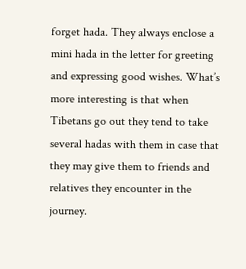forget hada. They always enclose a mini hada in the letter for greeting and expressing good wishes. What’s more interesting is that when Tibetans go out they tend to take several hadas with them in case that they may give them to friends and relatives they encounter in the journey.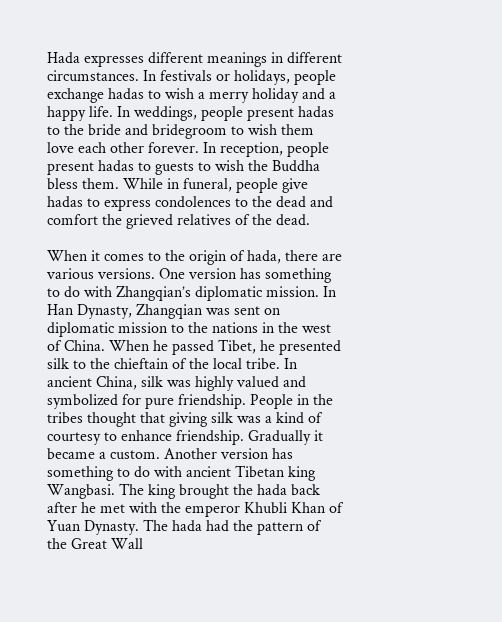Hada expresses different meanings in different circumstances. In festivals or holidays, people exchange hadas to wish a merry holiday and a happy life. In weddings, people present hadas to the bride and bridegroom to wish them love each other forever. In reception, people present hadas to guests to wish the Buddha bless them. While in funeral, people give hadas to express condolences to the dead and comfort the grieved relatives of the dead.

When it comes to the origin of hada, there are various versions. One version has something to do with Zhangqian’s diplomatic mission. In Han Dynasty, Zhangqian was sent on diplomatic mission to the nations in the west of China. When he passed Tibet, he presented silk to the chieftain of the local tribe. In ancient China, silk was highly valued and symbolized for pure friendship. People in the tribes thought that giving silk was a kind of courtesy to enhance friendship. Gradually it became a custom. Another version has something to do with ancient Tibetan king Wangbasi. The king brought the hada back after he met with the emperor Khubli Khan of Yuan Dynasty. The hada had the pattern of the Great Wall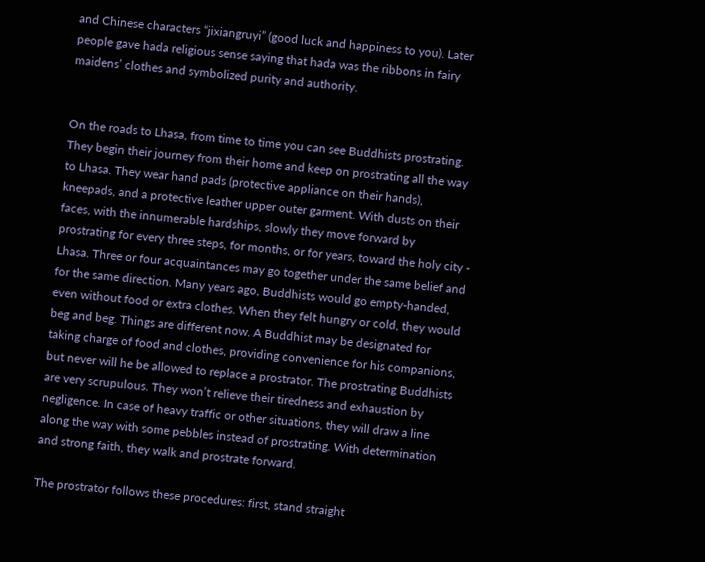and Chinese characters “jixiangruyi” (good luck and happiness to you). Later people gave hada religious sense saying that hada was the ribbons in fairy maidens’ clothes and symbolized purity and authority.


On the roads to Lhasa, from time to time you can see Buddhists prostrating. They begin their journey from their home and keep on prostrating all the way to Lhasa. They wear hand pads (protective appliance on their hands), kneepads, and a protective leather upper outer garment. With dusts on their faces, with the innumerable hardships, slowly they move forward by prostrating for every three steps, for months, or for years, toward the holy city - Lhasa. Three or four acquaintances may go together under the same belief and for the same direction. Many years ago, Buddhists would go empty-handed, even without food or extra clothes. When they felt hungry or cold, they would beg and beg. Things are different now. A Buddhist may be designated for taking charge of food and clothes, providing convenience for his companions, but never will he be allowed to replace a prostrator. The prostrating Buddhists are very scrupulous. They won’t relieve their tiredness and exhaustion by negligence. In case of heavy traffic or other situations, they will draw a line along the way with some pebbles instead of prostrating. With determination and strong faith, they walk and prostrate forward.

The prostrator follows these procedures: first, stand straight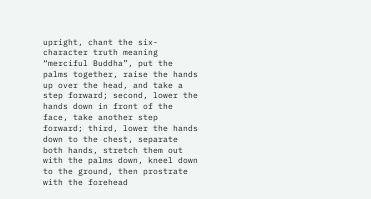upright, chant the six-character truth meaning “merciful Buddha”, put the palms together, raise the hands up over the head, and take a step forward; second, lower the hands down in front of the face, take another step forward; third, lower the hands down to the chest, separate both hands, stretch them out with the palms down, kneel down to the ground, then prostrate with the forehead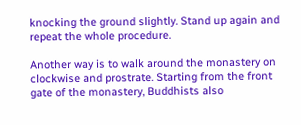knocking the ground slightly. Stand up again and repeat the whole procedure.

Another way is to walk around the monastery on clockwise and prostrate. Starting from the front gate of the monastery, Buddhists also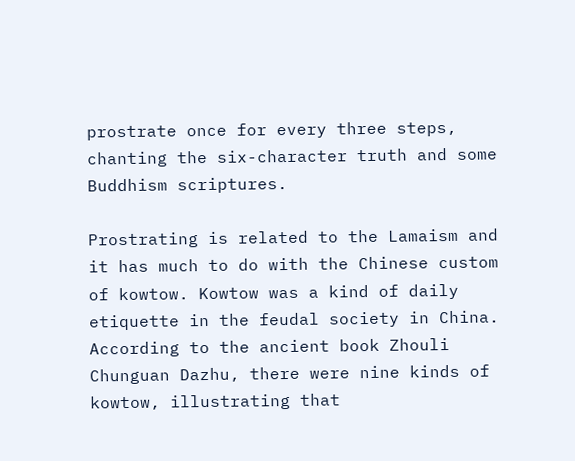prostrate once for every three steps, chanting the six-character truth and some Buddhism scriptures.

Prostrating is related to the Lamaism and it has much to do with the Chinese custom of kowtow. Kowtow was a kind of daily etiquette in the feudal society in China. According to the ancient book Zhouli Chunguan Dazhu, there were nine kinds of kowtow, illustrating that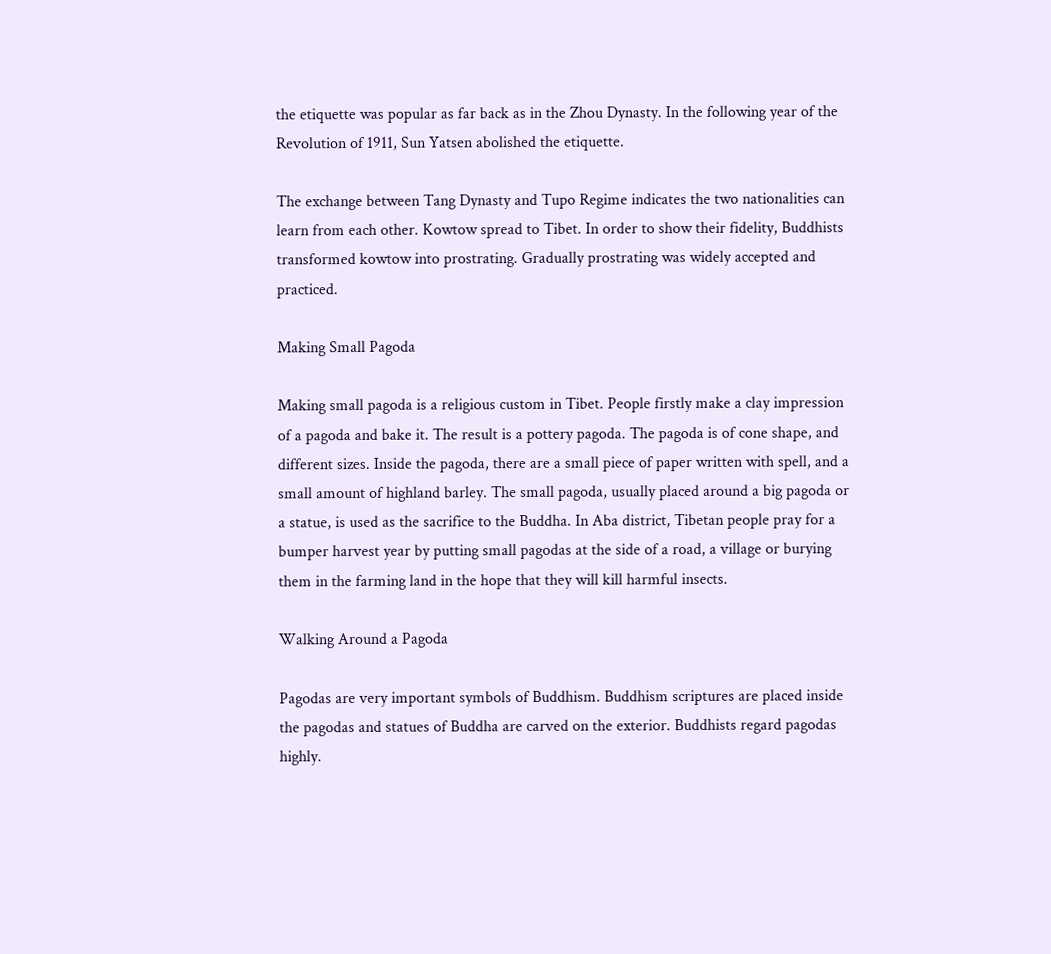the etiquette was popular as far back as in the Zhou Dynasty. In the following year of the Revolution of 1911, Sun Yatsen abolished the etiquette.

The exchange between Tang Dynasty and Tupo Regime indicates the two nationalities can learn from each other. Kowtow spread to Tibet. In order to show their fidelity, Buddhists transformed kowtow into prostrating. Gradually prostrating was widely accepted and practiced.

Making Small Pagoda

Making small pagoda is a religious custom in Tibet. People firstly make a clay impression of a pagoda and bake it. The result is a pottery pagoda. The pagoda is of cone shape, and different sizes. Inside the pagoda, there are a small piece of paper written with spell, and a small amount of highland barley. The small pagoda, usually placed around a big pagoda or a statue, is used as the sacrifice to the Buddha. In Aba district, Tibetan people pray for a bumper harvest year by putting small pagodas at the side of a road, a village or burying them in the farming land in the hope that they will kill harmful insects.

Walking Around a Pagoda

Pagodas are very important symbols of Buddhism. Buddhism scriptures are placed inside the pagodas and statues of Buddha are carved on the exterior. Buddhists regard pagodas highly.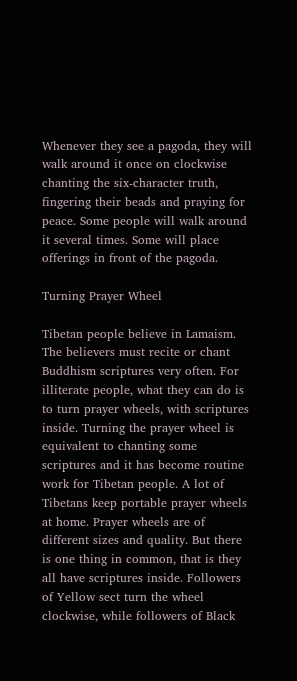Whenever they see a pagoda, they will walk around it once on clockwise chanting the six-character truth, fingering their beads and praying for peace. Some people will walk around it several times. Some will place offerings in front of the pagoda.

Turning Prayer Wheel

Tibetan people believe in Lamaism. The believers must recite or chant Buddhism scriptures very often. For illiterate people, what they can do is to turn prayer wheels, with scriptures inside. Turning the prayer wheel is equivalent to chanting some scriptures and it has become routine work for Tibetan people. A lot of Tibetans keep portable prayer wheels at home. Prayer wheels are of different sizes and quality. But there is one thing in common, that is they all have scriptures inside. Followers of Yellow sect turn the wheel clockwise, while followers of Black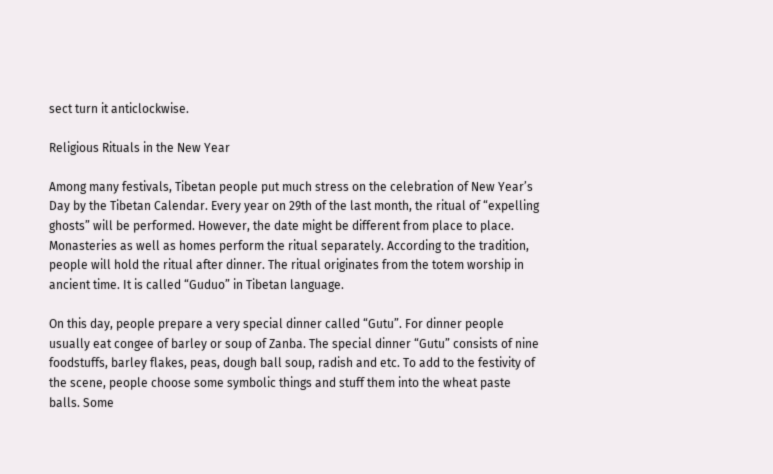sect turn it anticlockwise.

Religious Rituals in the New Year

Among many festivals, Tibetan people put much stress on the celebration of New Year’s Day by the Tibetan Calendar. Every year on 29th of the last month, the ritual of “expelling ghosts” will be performed. However, the date might be different from place to place. Monasteries as well as homes perform the ritual separately. According to the tradition, people will hold the ritual after dinner. The ritual originates from the totem worship in ancient time. It is called “Guduo” in Tibetan language.

On this day, people prepare a very special dinner called “Gutu”. For dinner people usually eat congee of barley or soup of Zanba. The special dinner “Gutu” consists of nine foodstuffs, barley flakes, peas, dough ball soup, radish and etc. To add to the festivity of the scene, people choose some symbolic things and stuff them into the wheat paste balls. Some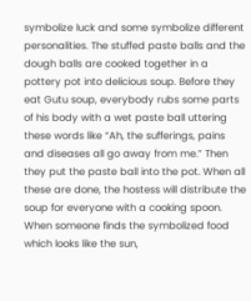symbolize luck and some symbolize different personalities. The stuffed paste balls and the dough balls are cooked together in a pottery pot into delicious soup. Before they eat Gutu soup, everybody rubs some parts of his body with a wet paste ball uttering these words like “Ah, the sufferings, pains and diseases all go away from me.” Then they put the paste ball into the pot. When all these are done, the hostess will distribute the soup for everyone with a cooking spoon. When someone finds the symbolized food which looks like the sun,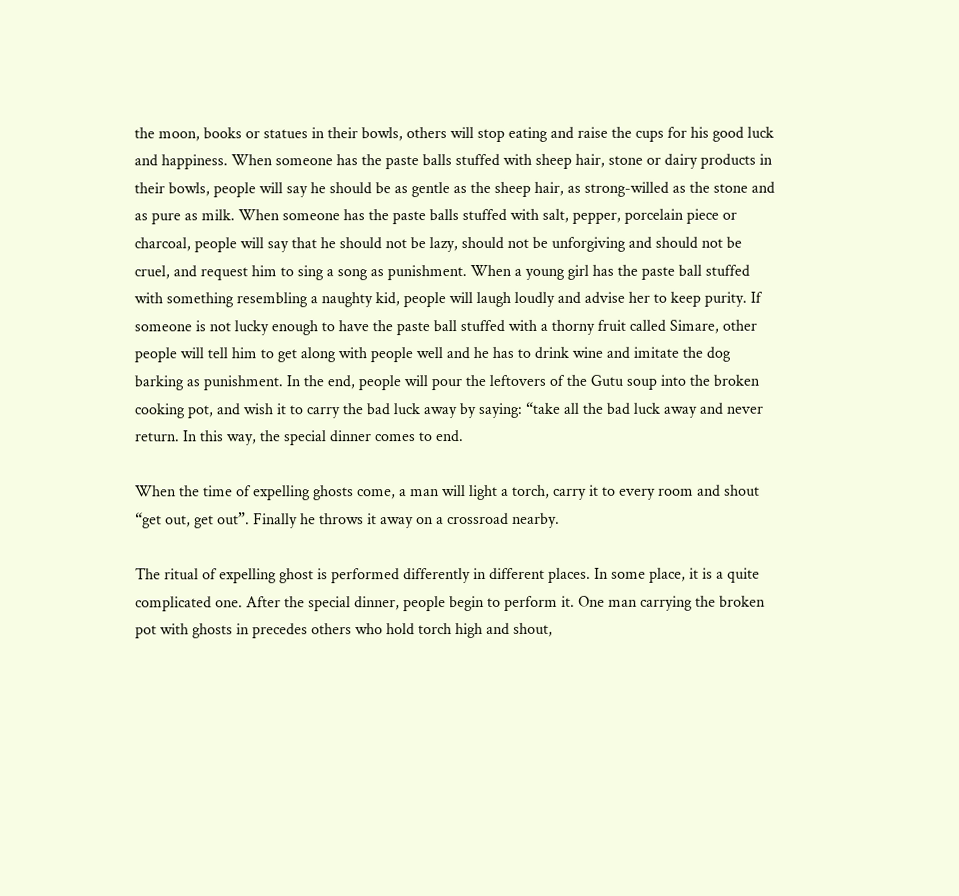the moon, books or statues in their bowls, others will stop eating and raise the cups for his good luck and happiness. When someone has the paste balls stuffed with sheep hair, stone or dairy products in their bowls, people will say he should be as gentle as the sheep hair, as strong-willed as the stone and as pure as milk. When someone has the paste balls stuffed with salt, pepper, porcelain piece or charcoal, people will say that he should not be lazy, should not be unforgiving and should not be cruel, and request him to sing a song as punishment. When a young girl has the paste ball stuffed with something resembling a naughty kid, people will laugh loudly and advise her to keep purity. If someone is not lucky enough to have the paste ball stuffed with a thorny fruit called Simare, other people will tell him to get along with people well and he has to drink wine and imitate the dog barking as punishment. In the end, people will pour the leftovers of the Gutu soup into the broken cooking pot, and wish it to carry the bad luck away by saying: “take all the bad luck away and never return. In this way, the special dinner comes to end.

When the time of expelling ghosts come, a man will light a torch, carry it to every room and shout “get out, get out”. Finally he throws it away on a crossroad nearby.

The ritual of expelling ghost is performed differently in different places. In some place, it is a quite complicated one. After the special dinner, people begin to perform it. One man carrying the broken pot with ghosts in precedes others who hold torch high and shout,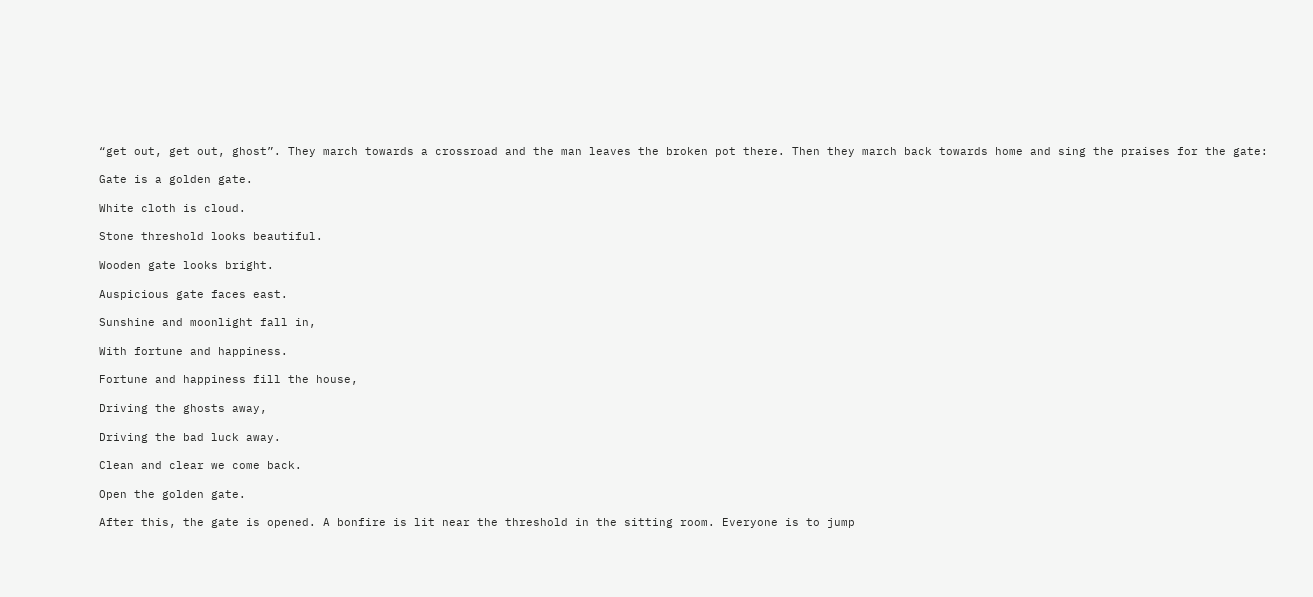“get out, get out, ghost”. They march towards a crossroad and the man leaves the broken pot there. Then they march back towards home and sing the praises for the gate:

Gate is a golden gate.

White cloth is cloud.

Stone threshold looks beautiful.

Wooden gate looks bright.

Auspicious gate faces east.

Sunshine and moonlight fall in,

With fortune and happiness.

Fortune and happiness fill the house,

Driving the ghosts away,

Driving the bad luck away.

Clean and clear we come back.

Open the golden gate.

After this, the gate is opened. A bonfire is lit near the threshold in the sitting room. Everyone is to jump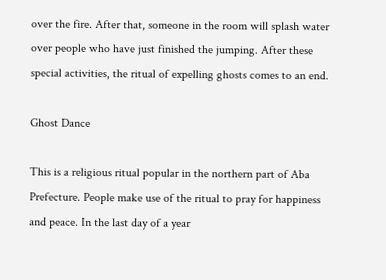over the fire. After that, someone in the room will splash water over people who have just finished the jumping. After these special activities, the ritual of expelling ghosts comes to an end.

Ghost Dance

This is a religious ritual popular in the northern part of Aba Prefecture. People make use of the ritual to pray for happiness and peace. In the last day of a year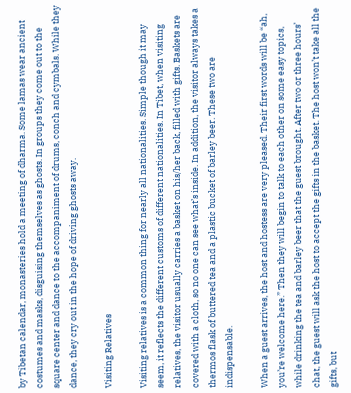by Tibetan calendar, monasteries hold a meeting of dharma. Some lamas wear ancient costumes and masks, disguising themselves as ghosts. In groups they come out to the square center and dance to the accompaniment of drums, conch and cymbals. While they dance, they cry out in the hope of driving ghosts away.

Visiting Relatives

Visiting relatives is a common thing for nearly all nationalities. Simple though it may seem, it reflects the different customs of different nationalities. In Tibet, when visiting relatives, the visitor usually carries a basket on his/her back, filled with gifts. Baskets are covered with a cloth, so no one can see what’s inside. In addition, the visitor always takes a thermos flask of buttered tea and a plastic bucket of barley beer. These two are indispensable.

When a guest arrives, the host and hostess are very pleased. Their first words will be “ah, you’re welcome here.” Then they will begin to talk to each other on some easy topics, while drinking the tea and barley beer that the guest brought. After two or three hours’ chat, the guest will ask the host to accept the gifts in the basket. The host won’t take all the gifts, but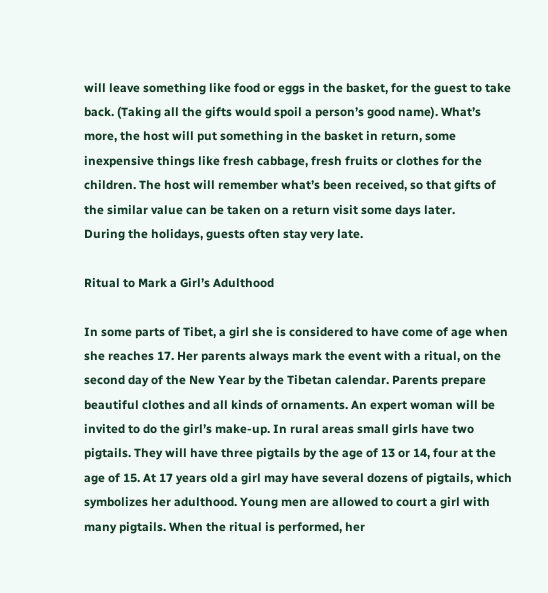will leave something like food or eggs in the basket, for the guest to take back. (Taking all the gifts would spoil a person’s good name). What’s more, the host will put something in the basket in return, some inexpensive things like fresh cabbage, fresh fruits or clothes for the children. The host will remember what’s been received, so that gifts of the similar value can be taken on a return visit some days later.
During the holidays, guests often stay very late.

Ritual to Mark a Girl’s Adulthood

In some parts of Tibet, a girl she is considered to have come of age when she reaches 17. Her parents always mark the event with a ritual, on the second day of the New Year by the Tibetan calendar. Parents prepare beautiful clothes and all kinds of ornaments. An expert woman will be invited to do the girl’s make-up. In rural areas small girls have two pigtails. They will have three pigtails by the age of 13 or 14, four at the age of 15. At 17 years old a girl may have several dozens of pigtails, which symbolizes her adulthood. Young men are allowed to court a girl with many pigtails. When the ritual is performed, her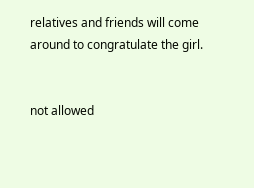relatives and friends will come around to congratulate the girl.


not allowed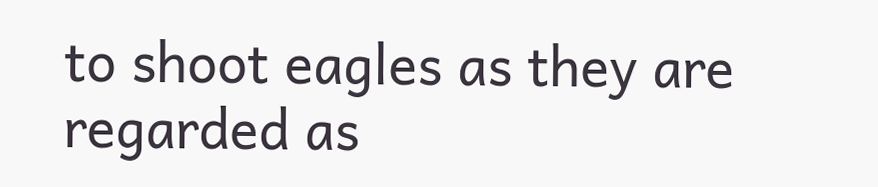to shoot eagles as they are regarded as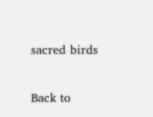sacred birds

Back to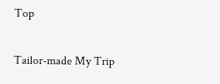Top

Tailor-made My Trip